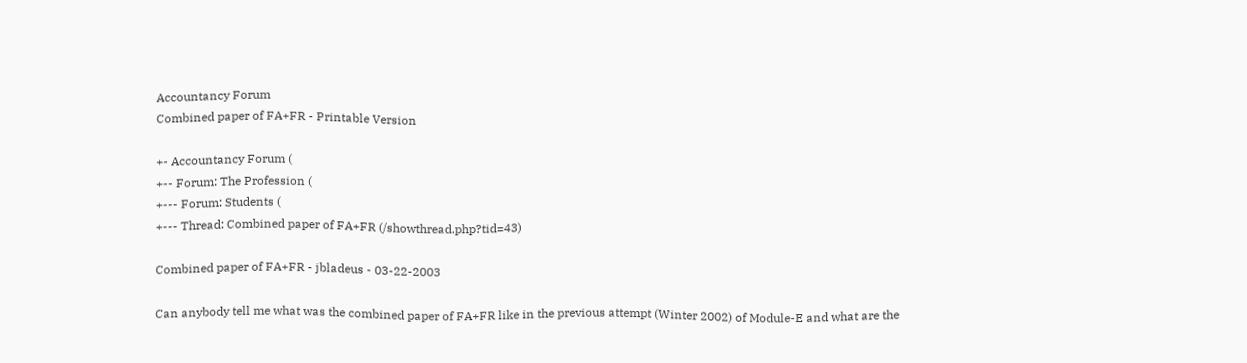Accountancy Forum
Combined paper of FA+FR - Printable Version

+- Accountancy Forum (
+-- Forum: The Profession (
+--- Forum: Students (
+--- Thread: Combined paper of FA+FR (/showthread.php?tid=43)

Combined paper of FA+FR - jbladeus - 03-22-2003

Can anybody tell me what was the combined paper of FA+FR like in the previous attempt (Winter 2002) of Module-E and what are the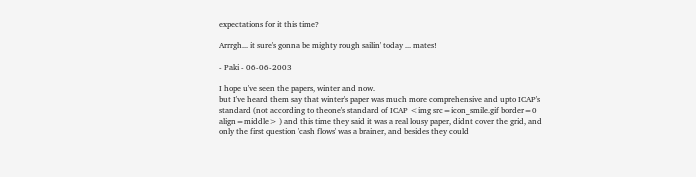expectations for it this time?

Arrrgh... it sure's gonna be mighty rough sailin' today ... mates!

- Paki - 06-06-2003

I hope u've seen the papers, winter and now.
but I've heard them say that winter's paper was much more comprehensive and upto ICAP's standard (not according to theone's standard of ICAP <img src=icon_smile.gif border=0 align=middle> ) and this time they said it was a real lousy paper, didnt cover the grid, and only the first question 'cash flows' was a brainer, and besides they could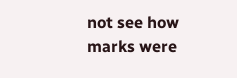not see how marks were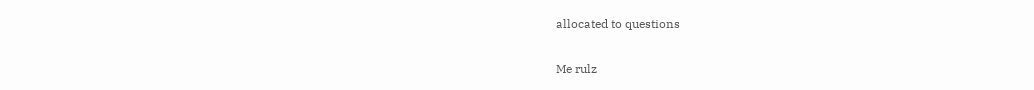allocated to questions

Me rulz